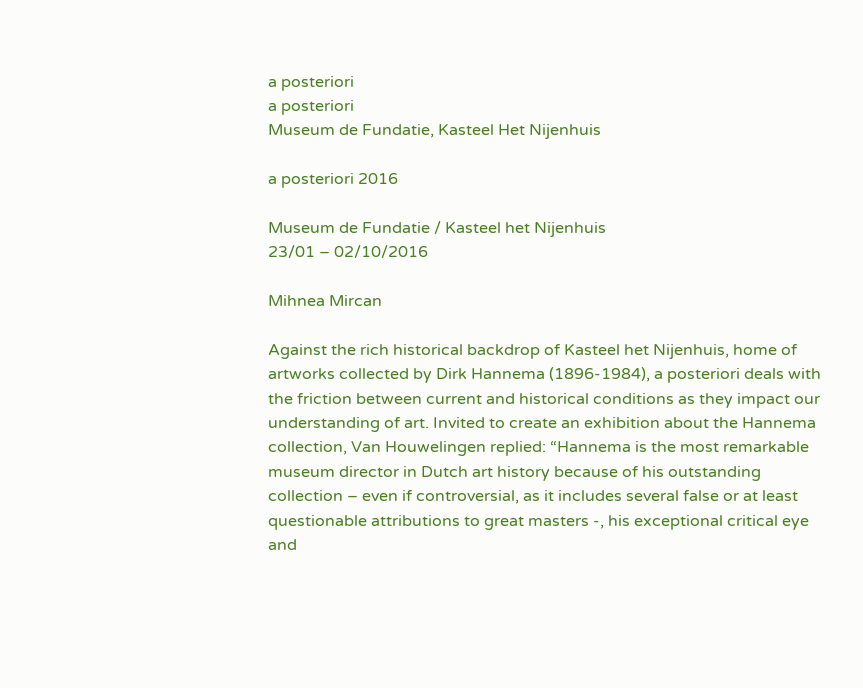a posteriori
a posteriori
Museum de Fundatie, Kasteel Het Nijenhuis

a posteriori 2016

Museum de Fundatie / Kasteel het Nijenhuis
23/01 – 02/10/2016

Mihnea Mircan

Against the rich historical backdrop of Kasteel het Nijenhuis, home of artworks collected by Dirk Hannema (1896-1984), a posteriori deals with the friction between current and historical conditions as they impact our understanding of art. Invited to create an exhibition about the Hannema collection, Van Houwelingen replied: “Hannema is the most remarkable museum director in Dutch art history because of his outstanding collection – even if controversial, as it includes several false or at least questionable attributions to great masters -, his exceptional critical eye and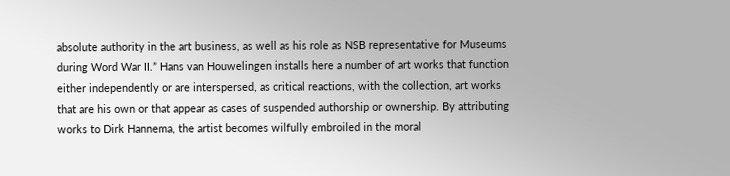absolute authority in the art business, as well as his role as NSB representative for Museums during Word War II.” Hans van Houwelingen installs here a number of art works that function either independently or are interspersed, as critical reactions, with the collection, art works that are his own or that appear as cases of suspended authorship or ownership. By attributing works to Dirk Hannema, the artist becomes wilfully embroiled in the moral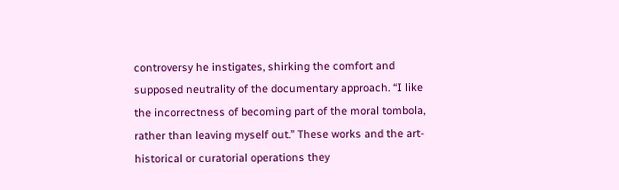controversy he instigates, shirking the comfort and supposed neutrality of the documentary approach. “I like the incorrectness of becoming part of the moral tombola, rather than leaving myself out.” These works and the art-historical or curatorial operations they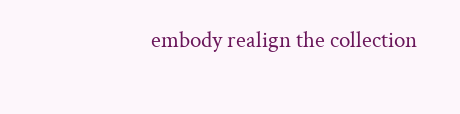embody realign the collection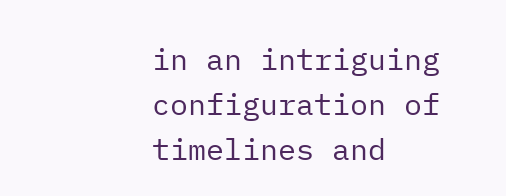in an intriguing configuration of timelines and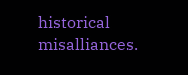historical misalliances.